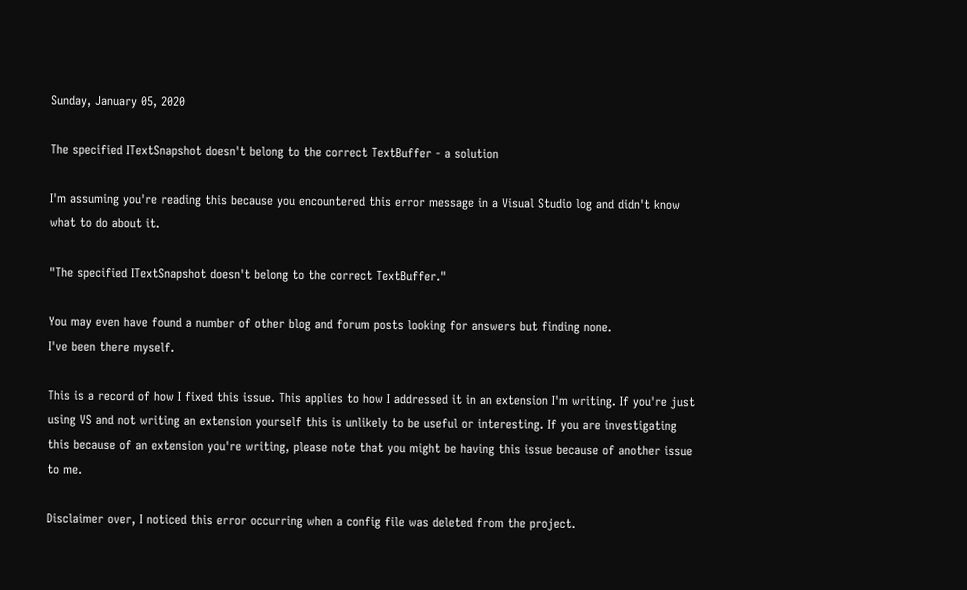Sunday, January 05, 2020

The specified ITextSnapshot doesn't belong to the correct TextBuffer - a solution

I'm assuming you're reading this because you encountered this error message in a Visual Studio log and didn't know what to do about it.

"The specified ITextSnapshot doesn't belong to the correct TextBuffer."

You may even have found a number of other blog and forum posts looking for answers but finding none.
I've been there myself.

This is a record of how I fixed this issue. This applies to how I addressed it in an extension I'm writing. If you're just using VS and not writing an extension yourself this is unlikely to be useful or interesting. If you are investigating this because of an extension you're writing, please note that you might be having this issue because of another issue to me.

Disclaimer over, I noticed this error occurring when a config file was deleted from the project.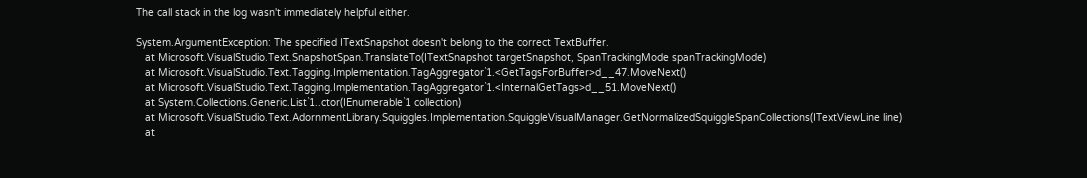The call stack in the log wasn't immediately helpful either.

System.ArgumentException: The specified ITextSnapshot doesn't belong to the correct TextBuffer.
   at Microsoft.VisualStudio.Text.SnapshotSpan.TranslateTo(ITextSnapshot targetSnapshot, SpanTrackingMode spanTrackingMode)
   at Microsoft.VisualStudio.Text.Tagging.Implementation.TagAggregator`1.<GetTagsForBuffer>d__47.MoveNext()
   at Microsoft.VisualStudio.Text.Tagging.Implementation.TagAggregator`1.<InternalGetTags>d__51.MoveNext()
   at System.Collections.Generic.List`1..ctor(IEnumerable`1 collection)
   at Microsoft.VisualStudio.Text.AdornmentLibrary.Squiggles.Implementation.SquiggleVisualManager.GetNormalizedSquiggleSpanCollections(ITextViewLine line)
   at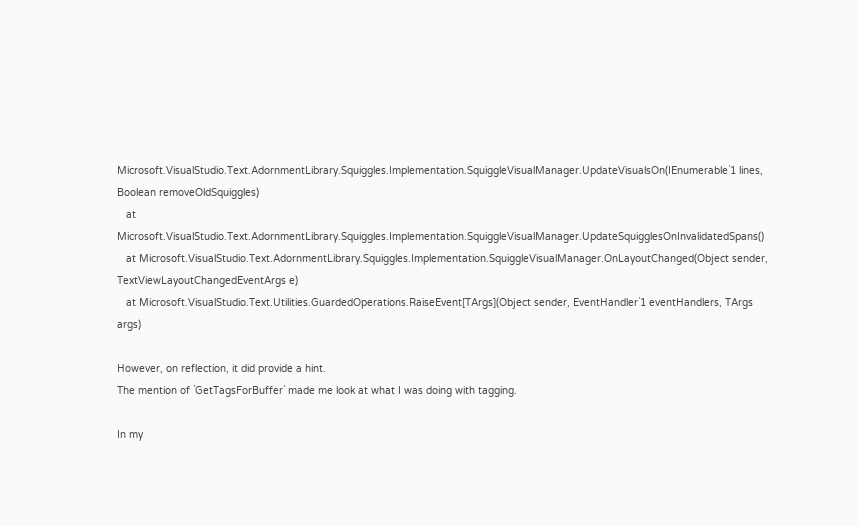Microsoft.VisualStudio.Text.AdornmentLibrary.Squiggles.Implementation.SquiggleVisualManager.UpdateVisualsOn(IEnumerable`1 lines, Boolean removeOldSquiggles)
   at Microsoft.VisualStudio.Text.AdornmentLibrary.Squiggles.Implementation.SquiggleVisualManager.UpdateSquigglesOnInvalidatedSpans()
   at Microsoft.VisualStudio.Text.AdornmentLibrary.Squiggles.Implementation.SquiggleVisualManager.OnLayoutChanged(Object sender, TextViewLayoutChangedEventArgs e)
   at Microsoft.VisualStudio.Text.Utilities.GuardedOperations.RaiseEvent[TArgs](Object sender, EventHandler`1 eventHandlers, TArgs args)

However, on reflection, it did provide a hint.
The mention of `GetTagsForBuffer` made me look at what I was doing with tagging.

In my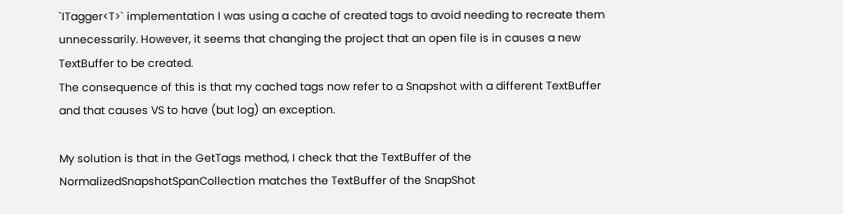`ITagger<T>` implementation I was using a cache of created tags to avoid needing to recreate them unnecessarily. However, it seems that changing the project that an open file is in causes a new TextBuffer to be created.
The consequence of this is that my cached tags now refer to a Snapshot with a different TextBuffer and that causes VS to have (but log) an exception.

My solution is that in the GetTags method, I check that the TextBuffer of the NormalizedSnapshotSpanCollection matches the TextBuffer of the SnapShot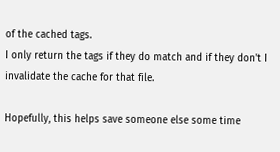of the cached tags.
I only return the tags if they do match and if they don't I invalidate the cache for that file.

Hopefully, this helps save someone else some time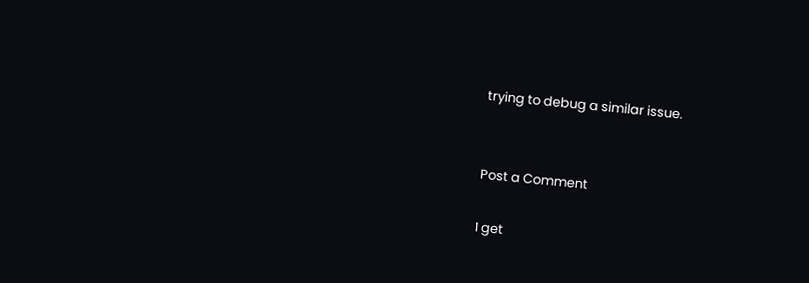trying to debug a similar issue.


Post a Comment

I get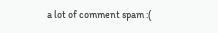a lot of comment spam :(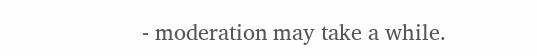- moderation may take a while.